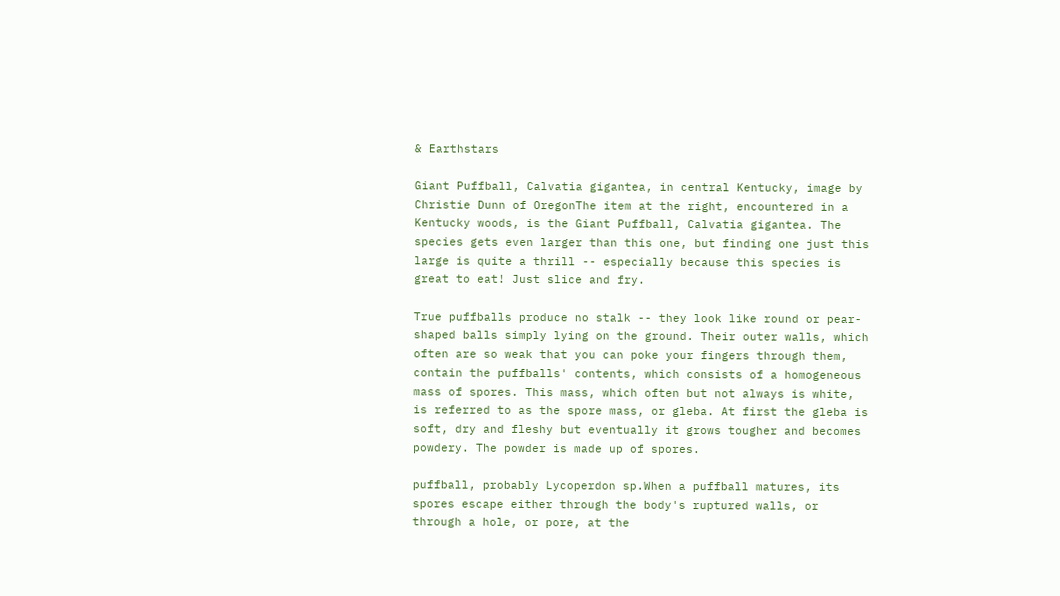& Earthstars

Giant Puffball, Calvatia gigantea, in central Kentucky, image by Christie Dunn of OregonThe item at the right, encountered in a Kentucky woods, is the Giant Puffball, Calvatia gigantea. The species gets even larger than this one, but finding one just this large is quite a thrill -- especially because this species is great to eat! Just slice and fry.

True puffballs produce no stalk -- they look like round or pear-shaped balls simply lying on the ground. Their outer walls, which often are so weak that you can poke your fingers through them, contain the puffballs' contents, which consists of a homogeneous mass of spores. This mass, which often but not always is white, is referred to as the spore mass, or gleba. At first the gleba is soft, dry and fleshy but eventually it grows tougher and becomes powdery. The powder is made up of spores.

puffball, probably Lycoperdon sp.When a puffball matures, its spores escape either through the body's ruptured walls, or through a hole, or pore, at the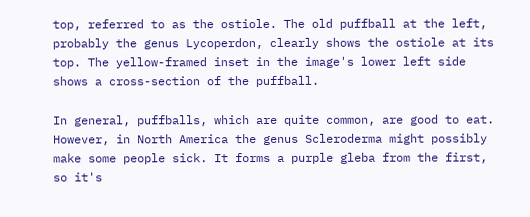top, referred to as the ostiole. The old puffball at the left, probably the genus Lycoperdon, clearly shows the ostiole at its top. The yellow-framed inset in the image's lower left side shows a cross-section of the puffball.

In general, puffballs, which are quite common, are good to eat. However, in North America the genus Scleroderma might possibly make some people sick. It forms a purple gleba from the first, so it's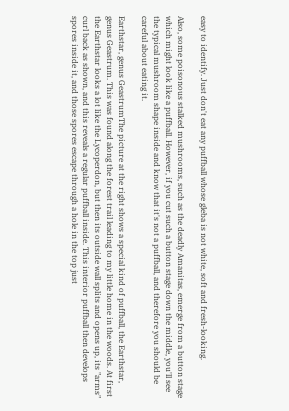easy to identify. Just don't eat any puffball whose gleba is not white, soft and fresh-looking.

Also, some poisonous stalked mushrooms, such as the deadly Amanitas, emerge from a button stage which might look like a puffball. However, if you cut such a button stage down the middle, you'll see the typical mushroom shape inside and know that it's not a puffball, and therefore you should be careful about eating it.

Earthstar, genus GeastrumThe picture at the right shows a special kind of puffball, the Earthstar, genus Geastrum. This was found along the forest trail leading to my little home in the woods. At first the Earthstar looks a lot like the Lycoperdon, but then its outside wall splits and opens up, its "arms" curl back as shown, and this reveals a regular puffball inside. This interior puffball then develops spores inside it, and those spores escape through a hole in the top just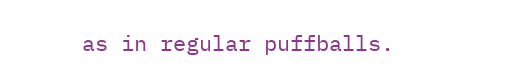as in regular puffballs.